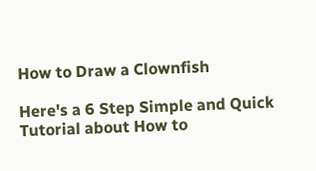How to Draw a Clownfish

Here's a 6 Step Simple and Quick Tutorial about How to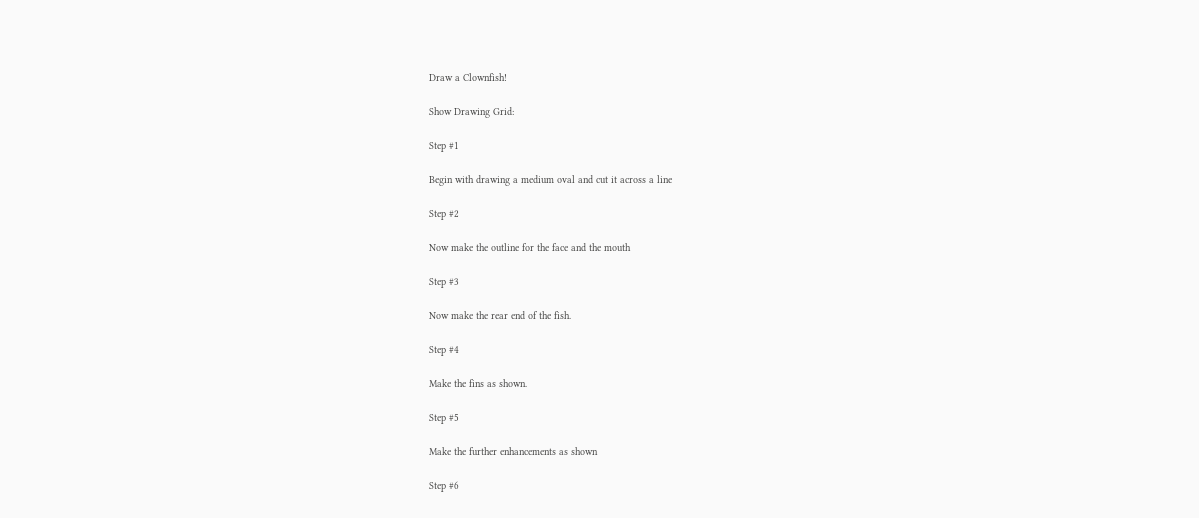Draw a Clownfish!

Show Drawing Grid:

Step #1

Begin with drawing a medium oval and cut it across a line

Step #2

Now make the outline for the face and the mouth

Step #3

Now make the rear end of the fish.

Step #4

Make the fins as shown.

Step #5

Make the further enhancements as shown

Step #6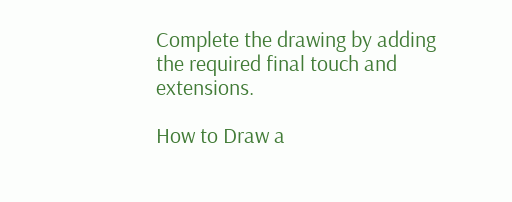Complete the drawing by adding the required final touch and extensions.

How to Draw a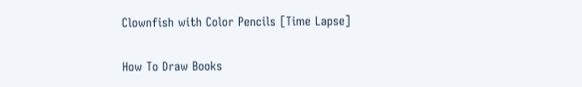Clownfish with Color Pencils [Time Lapse]

How To Draw Books